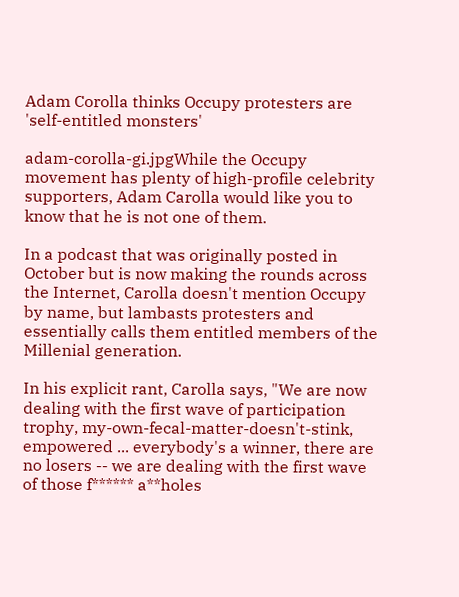Adam Corolla thinks Occupy protesters are 'self-entitled monsters'

adam-corolla-gi.jpgWhile the Occupy movement has plenty of high-profile celebrity supporters, Adam Carolla would like you to know that he is not one of them.

In a podcast that was originally posted in October but is now making the rounds across the Internet, Carolla doesn't mention Occupy by name, but lambasts protesters and essentially calls them entitled members of the Millenial generation.

In his explicit rant, Carolla says, "We are now dealing with the first wave of participation trophy, my-own-fecal-matter-doesn't-stink, empowered ... everybody's a winner, there are no losers -- we are dealing with the first wave of those f****** a**holes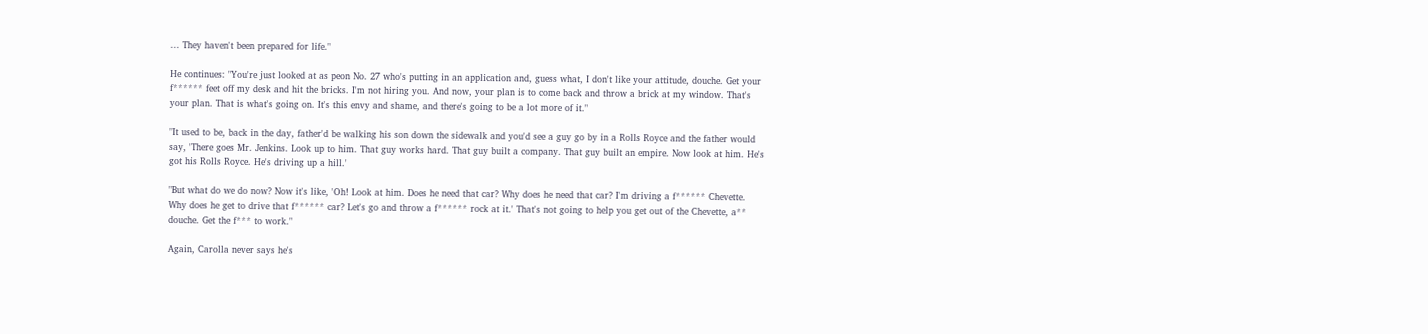... They haven't been prepared for life."

He continues: "You're just looked at as peon No. 27 who's putting in an application and, guess what, I don't like your attitude, douche. Get your f****** feet off my desk and hit the bricks. I'm not hiring you. And now, your plan is to come back and throw a brick at my window. That's your plan. That is what's going on. It's this envy and shame, and there's going to be a lot more of it."

"It used to be, back in the day, father'd be walking his son down the sidewalk and you'd see a guy go by in a Rolls Royce and the father would say, 'There goes Mr. Jenkins. Look up to him. That guy works hard. That guy built a company. That guy built an empire. Now look at him. He's got his Rolls Royce. He's driving up a hill.'

"But what do we do now? Now it's like, 'Oh! Look at him. Does he need that car? Why does he need that car? I'm driving a f****** Chevette. Why does he get to drive that f****** car? Let's go and throw a f****** rock at it.' That's not going to help you get out of the Chevette, a** douche. Get the f*** to work."

Again, Carolla never says he's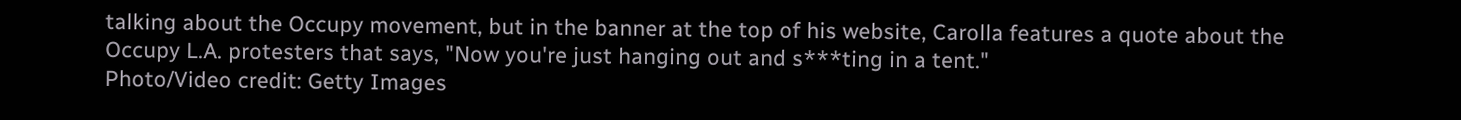talking about the Occupy movement, but in the banner at the top of his website, Carolla features a quote about the Occupy L.A. protesters that says, "Now you're just hanging out and s***ting in a tent."
Photo/Video credit: Getty Images